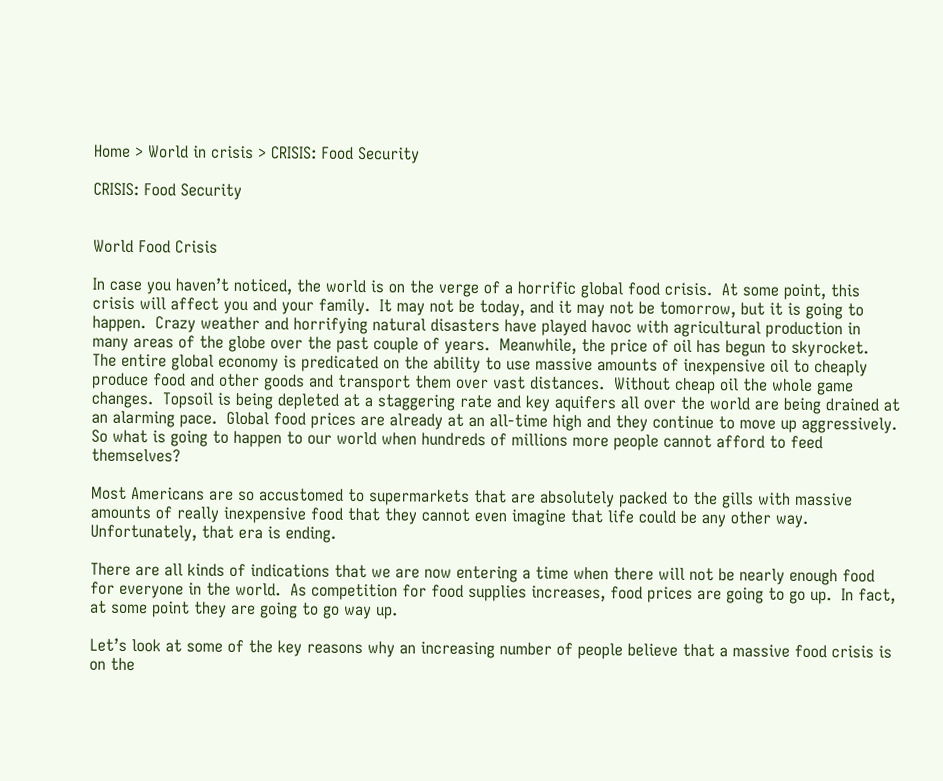Home > World in crisis > CRISIS: Food Security

CRISIS: Food Security


World Food Crisis

In case you haven’t noticed, the world is on the verge of a horrific global food crisis.  At some point, this crisis will affect you and your family.  It may not be today, and it may not be tomorrow, but it is going to happen.  Crazy weather and horrifying natural disasters have played havoc with agricultural production in many areas of the globe over the past couple of years.  Meanwhile, the price of oil has begun to skyrocket.  The entire global economy is predicated on the ability to use massive amounts of inexpensive oil to cheaply produce food and other goods and transport them over vast distances.  Without cheap oil the whole game changes.  Topsoil is being depleted at a staggering rate and key aquifers all over the world are being drained at an alarming pace.  Global food prices are already at an all-time high and they continue to move up aggressively.  So what is going to happen to our world when hundreds of millions more people cannot afford to feed themselves?

Most Americans are so accustomed to supermarkets that are absolutely packed to the gills with massive amounts of really inexpensive food that they cannot even imagine that life could be any other way.  Unfortunately, that era is ending.

There are all kinds of indications that we are now entering a time when there will not be nearly enough food for everyone in the world.  As competition for food supplies increases, food prices are going to go up.  In fact, at some point they are going to go way up.

Let’s look at some of the key reasons why an increasing number of people believe that a massive food crisis is on the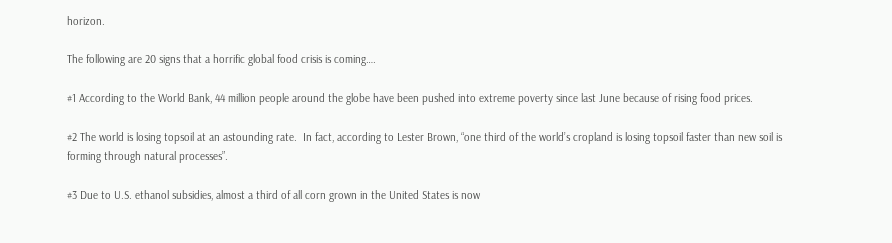horizon.

The following are 20 signs that a horrific global food crisis is coming….

#1 According to the World Bank, 44 million people around the globe have been pushed into extreme poverty since last June because of rising food prices.

#2 The world is losing topsoil at an astounding rate.  In fact, according to Lester Brown, “one third of the world’s cropland is losing topsoil faster than new soil is forming through natural processes”.

#3 Due to U.S. ethanol subsidies, almost a third of all corn grown in the United States is now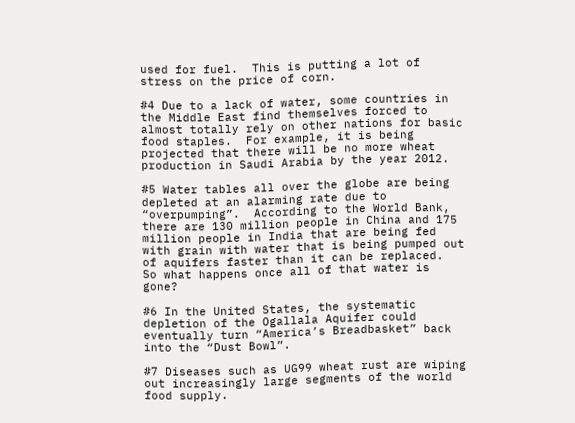used for fuel.  This is putting a lot of stress on the price of corn.

#4 Due to a lack of water, some countries in the Middle East find themselves forced to almost totally rely on other nations for basic food staples.  For example, it is being projected that there will be no more wheat production in Saudi Arabia by the year 2012.

#5 Water tables all over the globe are being depleted at an alarming rate due to “overpumping”.  According to the World Bank, there are 130 million people in China and 175 million people in India that are being fed with grain with water that is being pumped out of aquifers faster than it can be replaced.  So what happens once all of that water is gone?

#6 In the United States, the systematic depletion of the Ogallala Aquifer could eventually turn “America’s Breadbasket” back into the “Dust Bowl”.

#7 Diseases such as UG99 wheat rust are wiping out increasingly large segments of the world food supply.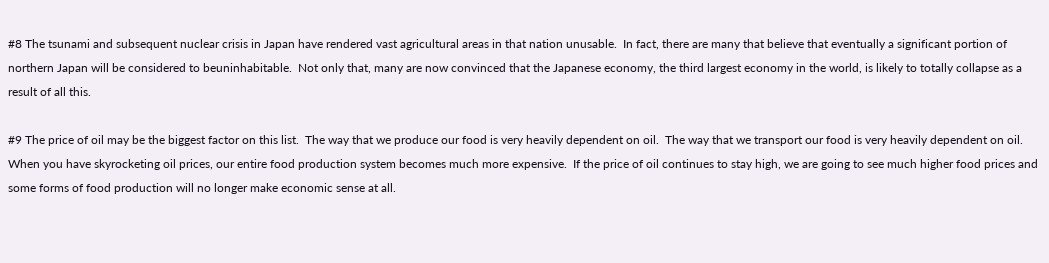#8 The tsunami and subsequent nuclear crisis in Japan have rendered vast agricultural areas in that nation unusable.  In fact, there are many that believe that eventually a significant portion of northern Japan will be considered to beuninhabitable.  Not only that, many are now convinced that the Japanese economy, the third largest economy in the world, is likely to totally collapse as a result of all this.

#9 The price of oil may be the biggest factor on this list.  The way that we produce our food is very heavily dependent on oil.  The way that we transport our food is very heavily dependent on oil.  When you have skyrocketing oil prices, our entire food production system becomes much more expensive.  If the price of oil continues to stay high, we are going to see much higher food prices and some forms of food production will no longer make economic sense at all.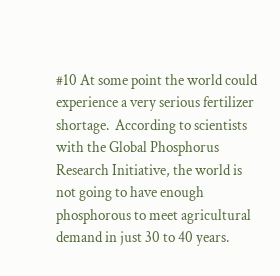#10 At some point the world could experience a very serious fertilizer shortage.  According to scientists with the Global Phosphorus Research Initiative, the world is not going to have enough phosphorous to meet agricultural demand in just 30 to 40 years.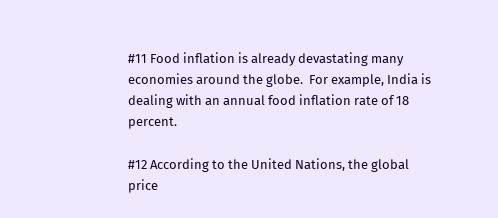#11 Food inflation is already devastating many economies around the globe.  For example, India is dealing with an annual food inflation rate of 18 percent.

#12 According to the United Nations, the global price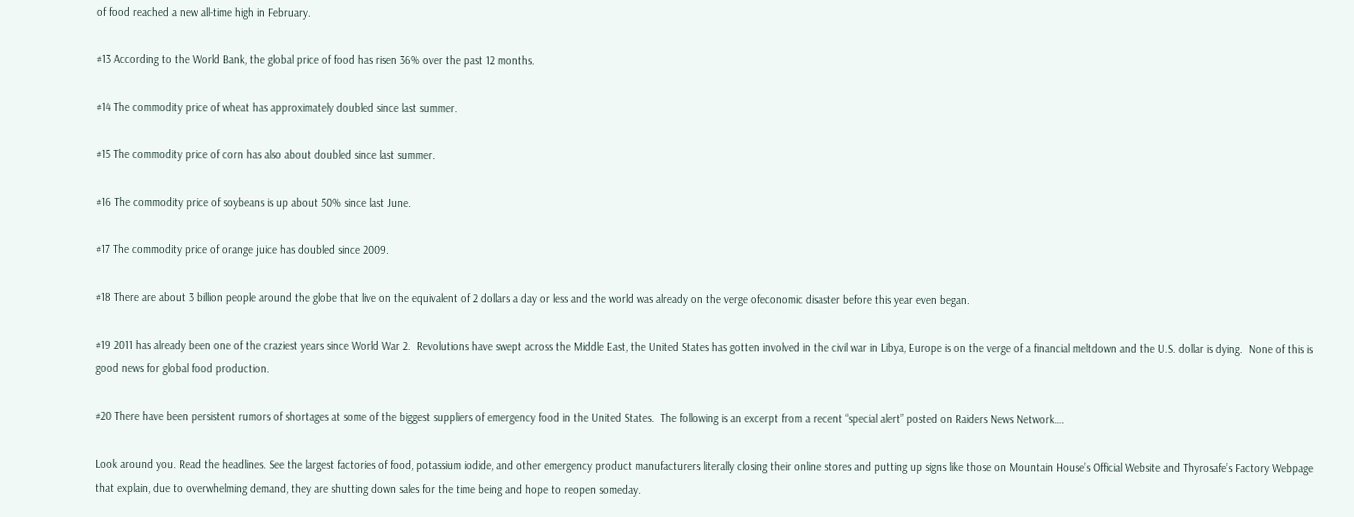of food reached a new all-time high in February.

#13 According to the World Bank, the global price of food has risen 36% over the past 12 months.

#14 The commodity price of wheat has approximately doubled since last summer.

#15 The commodity price of corn has also about doubled since last summer.

#16 The commodity price of soybeans is up about 50% since last June.

#17 The commodity price of orange juice has doubled since 2009.

#18 There are about 3 billion people around the globe that live on the equivalent of 2 dollars a day or less and the world was already on the verge ofeconomic disaster before this year even began.

#19 2011 has already been one of the craziest years since World War 2.  Revolutions have swept across the Middle East, the United States has gotten involved in the civil war in Libya, Europe is on the verge of a financial meltdown and the U.S. dollar is dying.  None of this is good news for global food production.

#20 There have been persistent rumors of shortages at some of the biggest suppliers of emergency food in the United States.  The following is an excerpt from a recent “special alert” posted on Raiders News Network….

Look around you. Read the headlines. See the largest factories of food, potassium iodide, and other emergency product manufacturers literally closing their online stores and putting up signs like those on Mountain House’s Official Website and Thyrosafe’s Factory Webpage that explain, due to overwhelming demand, they are shutting down sales for the time being and hope to reopen someday.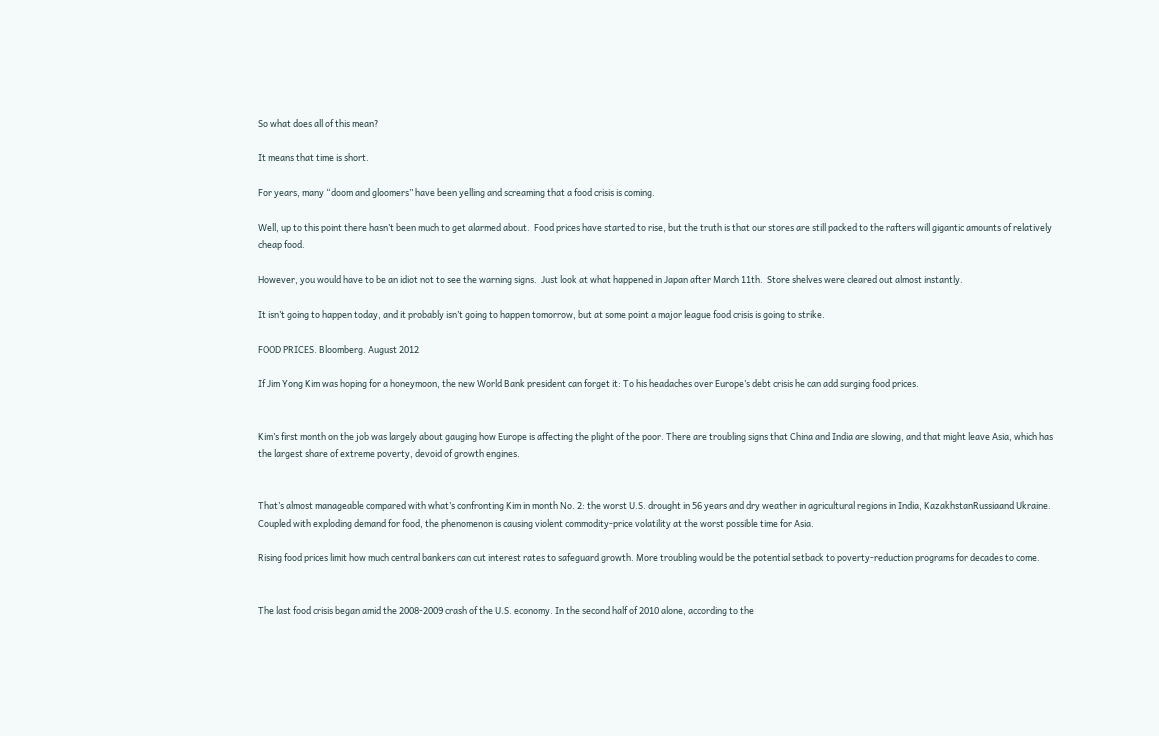So what does all of this mean?

It means that time is short.

For years, many “doom and gloomers” have been yelling and screaming that a food crisis is coming.

Well, up to this point there hasn’t been much to get alarmed about.  Food prices have started to rise, but the truth is that our stores are still packed to the rafters will gigantic amounts of relatively cheap food.

However, you would have to be an idiot not to see the warning signs.  Just look at what happened in Japan after March 11th.  Store shelves were cleared out almost instantly.

It isn’t going to happen today, and it probably isn’t going to happen tomorrow, but at some point a major league food crisis is going to strike.

FOOD PRICES. Bloomberg. August 2012

If Jim Yong Kim was hoping for a honeymoon, the new World Bank president can forget it: To his headaches over Europe’s debt crisis he can add surging food prices.


Kim’s first month on the job was largely about gauging how Europe is affecting the plight of the poor. There are troubling signs that China and India are slowing, and that might leave Asia, which has the largest share of extreme poverty, devoid of growth engines.


That’s almost manageable compared with what’s confronting Kim in month No. 2: the worst U.S. drought in 56 years and dry weather in agricultural regions in India, KazakhstanRussiaand Ukraine. Coupled with exploding demand for food, the phenomenon is causing violent commodity-price volatility at the worst possible time for Asia.

Rising food prices limit how much central bankers can cut interest rates to safeguard growth. More troubling would be the potential setback to poverty-reduction programs for decades to come.


The last food crisis began amid the 2008-2009 crash of the U.S. economy. In the second half of 2010 alone, according to the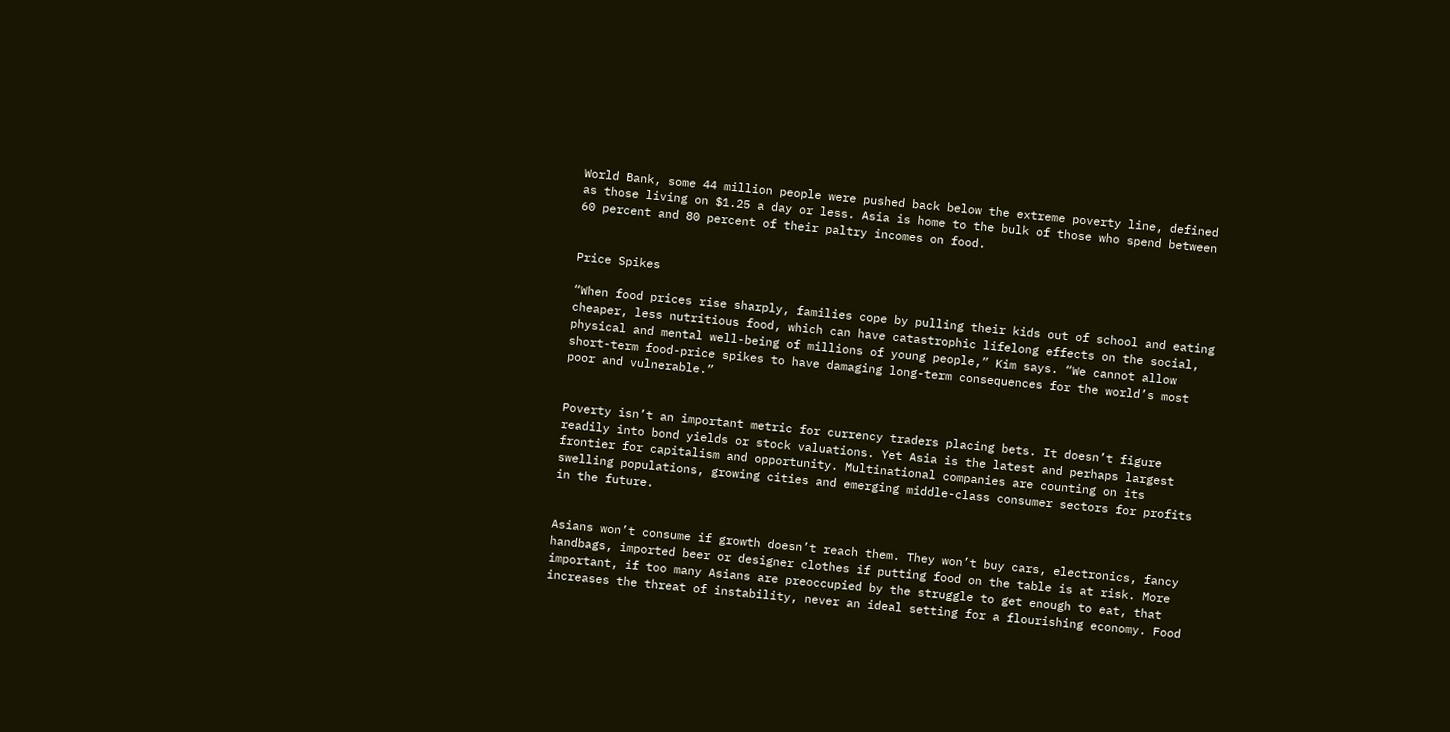World Bank, some 44 million people were pushed back below the extreme poverty line, defined as those living on $1.25 a day or less. Asia is home to the bulk of those who spend between 60 percent and 80 percent of their paltry incomes on food.


Price Spikes

“When food prices rise sharply, families cope by pulling their kids out of school and eating cheaper, less nutritious food, which can have catastrophic lifelong effects on the social, physical and mental well-being of millions of young people,” Kim says. “We cannot allow short-term food-price spikes to have damaging long-term consequences for the world’s most poor and vulnerable.”


Poverty isn’t an important metric for currency traders placing bets. It doesn’t figure readily into bond yields or stock valuations. Yet Asia is the latest and perhaps largest frontier for capitalism and opportunity. Multinational companies are counting on its swelling populations, growing cities and emerging middle-class consumer sectors for profits in the future.


Asians won’t consume if growth doesn’t reach them. They won’t buy cars, electronics, fancy handbags, imported beer or designer clothes if putting food on the table is at risk. More important, if too many Asians are preoccupied by the struggle to get enough to eat, that increases the threat of instability, never an ideal setting for a flourishing economy. Food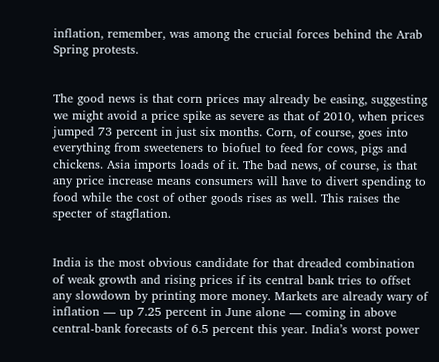inflation, remember, was among the crucial forces behind the Arab Spring protests.


The good news is that corn prices may already be easing, suggesting we might avoid a price spike as severe as that of 2010, when prices jumped 73 percent in just six months. Corn, of course, goes into everything from sweeteners to biofuel to feed for cows, pigs and chickens. Asia imports loads of it. The bad news, of course, is that any price increase means consumers will have to divert spending to food while the cost of other goods rises as well. This raises the specter of stagflation.


India is the most obvious candidate for that dreaded combination of weak growth and rising prices if its central bank tries to offset any slowdown by printing more money. Markets are already wary of inflation — up 7.25 percent in June alone — coming in above central-bank forecasts of 6.5 percent this year. India’s worst power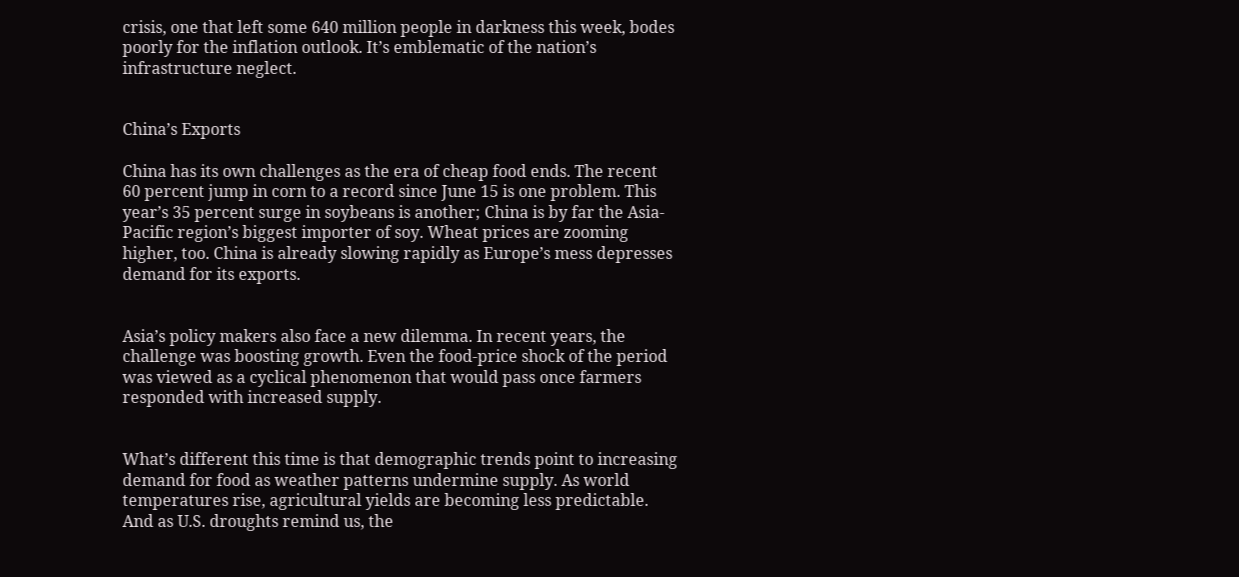crisis, one that left some 640 million people in darkness this week, bodes poorly for the inflation outlook. It’s emblematic of the nation’s infrastructure neglect.


China’s Exports

China has its own challenges as the era of cheap food ends. The recent 60 percent jump in corn to a record since June 15 is one problem. This year’s 35 percent surge in soybeans is another; China is by far the Asia-Pacific region’s biggest importer of soy. Wheat prices are zooming higher, too. China is already slowing rapidly as Europe’s mess depresses demand for its exports.


Asia’s policy makers also face a new dilemma. In recent years, the challenge was boosting growth. Even the food-price shock of the period was viewed as a cyclical phenomenon that would pass once farmers responded with increased supply.


What’s different this time is that demographic trends point to increasing demand for food as weather patterns undermine supply. As world temperatures rise, agricultural yields are becoming less predictable. And as U.S. droughts remind us, the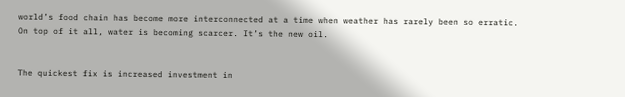world’s food chain has become more interconnected at a time when weather has rarely been so erratic. On top of it all, water is becoming scarcer. It’s the new oil.


The quickest fix is increased investment in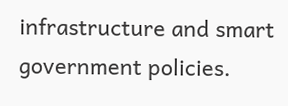infrastructure and smart government policies.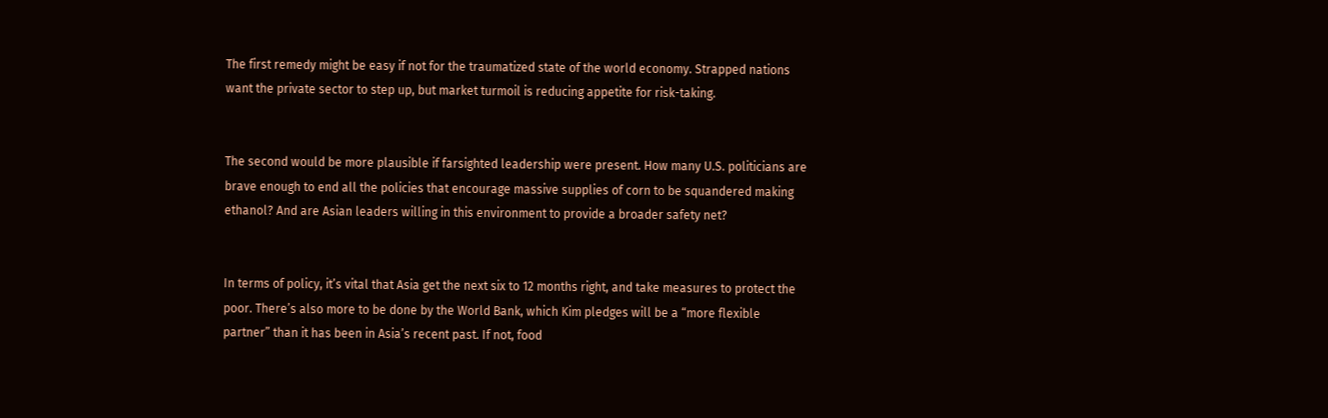The first remedy might be easy if not for the traumatized state of the world economy. Strapped nations want the private sector to step up, but market turmoil is reducing appetite for risk-taking.


The second would be more plausible if farsighted leadership were present. How many U.S. politicians are brave enough to end all the policies that encourage massive supplies of corn to be squandered making ethanol? And are Asian leaders willing in this environment to provide a broader safety net?


In terms of policy, it’s vital that Asia get the next six to 12 months right, and take measures to protect the poor. There’s also more to be done by the World Bank, which Kim pledges will be a “more flexible partner” than it has been in Asia’s recent past. If not, food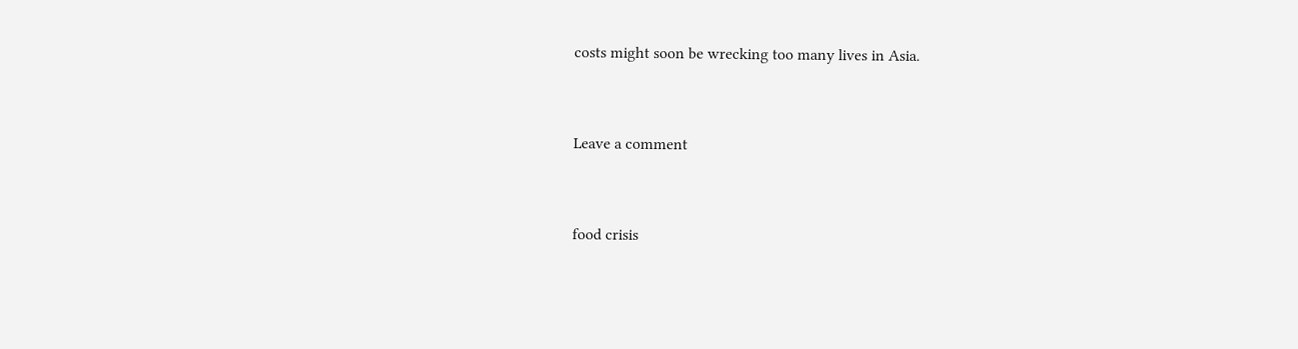costs might soon be wrecking too many lives in Asia.


Leave a comment


food crisis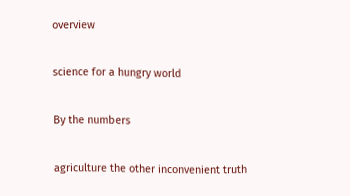overview

science for a hungry world

By the numbers

agriculture the other inconvenient truth